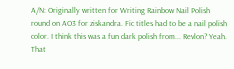A/N: Originally written for Writing Rainbow Nail Polish round on AO3 for ziskandra. Fic titles had to be a nail polish color. I think this was a fun dark polish from... Revlon? Yeah. That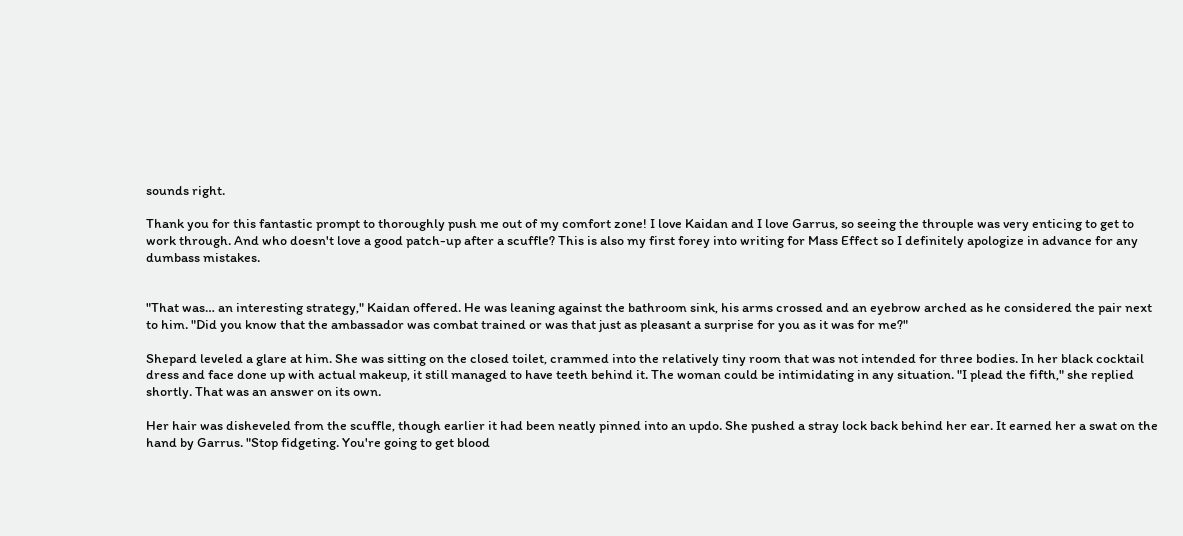sounds right.

Thank you for this fantastic prompt to thoroughly push me out of my comfort zone! I love Kaidan and I love Garrus, so seeing the throuple was very enticing to get to work through. And who doesn't love a good patch-up after a scuffle? This is also my first forey into writing for Mass Effect so I definitely apologize in advance for any dumbass mistakes.


"That was… an interesting strategy," Kaidan offered. He was leaning against the bathroom sink, his arms crossed and an eyebrow arched as he considered the pair next to him. "Did you know that the ambassador was combat trained or was that just as pleasant a surprise for you as it was for me?"

Shepard leveled a glare at him. She was sitting on the closed toilet, crammed into the relatively tiny room that was not intended for three bodies. In her black cocktail dress and face done up with actual makeup, it still managed to have teeth behind it. The woman could be intimidating in any situation. "I plead the fifth," she replied shortly. That was an answer on its own.

Her hair was disheveled from the scuffle, though earlier it had been neatly pinned into an updo. She pushed a stray lock back behind her ear. It earned her a swat on the hand by Garrus. "Stop fidgeting. You're going to get blood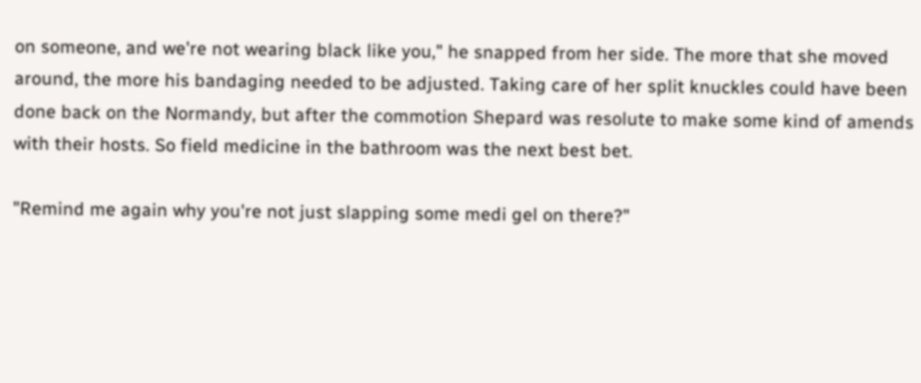on someone, and we're not wearing black like you," he snapped from her side. The more that she moved around, the more his bandaging needed to be adjusted. Taking care of her split knuckles could have been done back on the Normandy, but after the commotion Shepard was resolute to make some kind of amends with their hosts. So field medicine in the bathroom was the next best bet.

"Remind me again why you're not just slapping some medi gel on there?"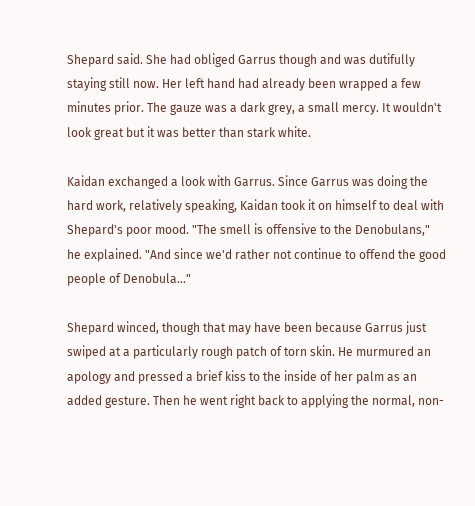Shepard said. She had obliged Garrus though and was dutifully staying still now. Her left hand had already been wrapped a few minutes prior. The gauze was a dark grey, a small mercy. It wouldn't look great but it was better than stark white.

Kaidan exchanged a look with Garrus. Since Garrus was doing the hard work, relatively speaking, Kaidan took it on himself to deal with Shepard's poor mood. "The smell is offensive to the Denobulans," he explained. "And since we'd rather not continue to offend the good people of Denobula…"

Shepard winced, though that may have been because Garrus just swiped at a particularly rough patch of torn skin. He murmured an apology and pressed a brief kiss to the inside of her palm as an added gesture. Then he went right back to applying the normal, non-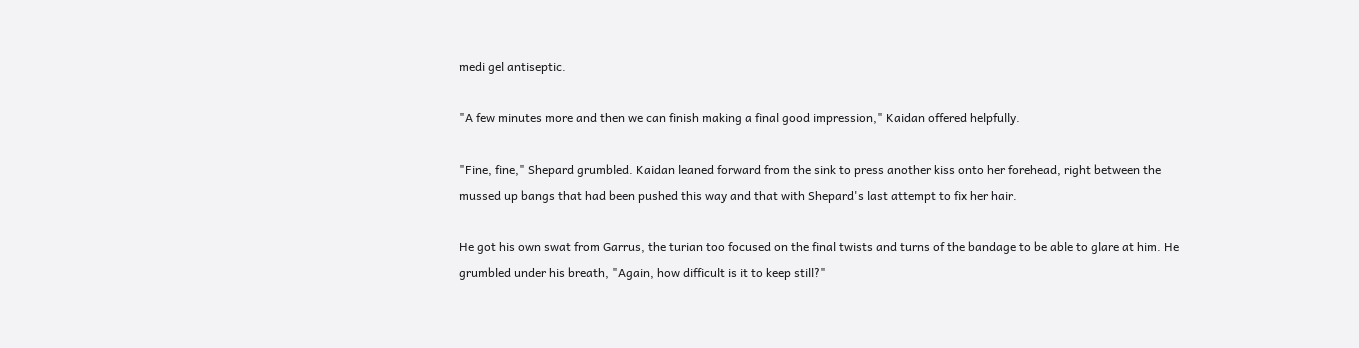medi gel antiseptic.

"A few minutes more and then we can finish making a final good impression," Kaidan offered helpfully.

"Fine, fine," Shepard grumbled. Kaidan leaned forward from the sink to press another kiss onto her forehead, right between the mussed up bangs that had been pushed this way and that with Shepard's last attempt to fix her hair.

He got his own swat from Garrus, the turian too focused on the final twists and turns of the bandage to be able to glare at him. He grumbled under his breath, "Again, how difficult is it to keep still?"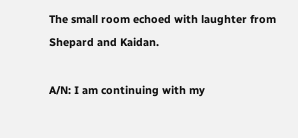The small room echoed with laughter from Shepard and Kaidan.

A/N: I am continuing with my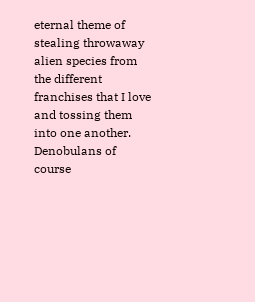eternal theme of stealing throwaway alien species from the different franchises that I love and tossing them into one another. Denobulans of course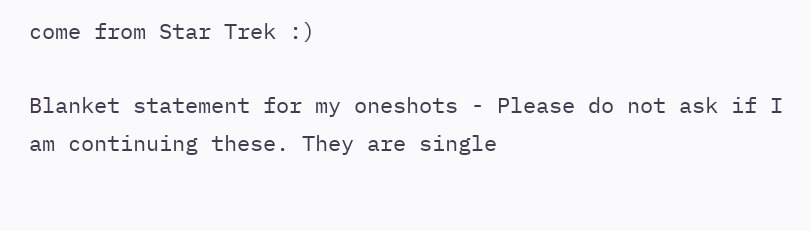come from Star Trek :)

Blanket statement for my oneshots - Please do not ask if I am continuing these. They are single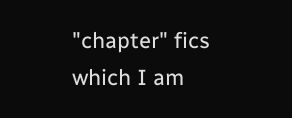"chapter" fics which I am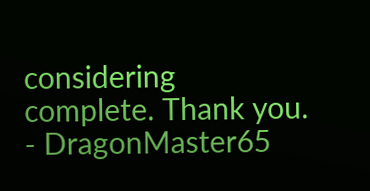considering complete. Thank you. - DragonMaster65